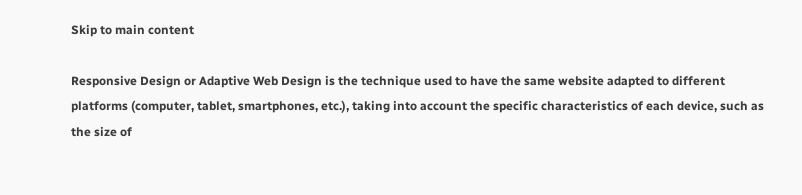Skip to main content

Responsive Design or Adaptive Web Design is the technique used to have the same website adapted to different platforms (computer, tablet, smartphones, etc.), taking into account the specific characteristics of each device, such as the size of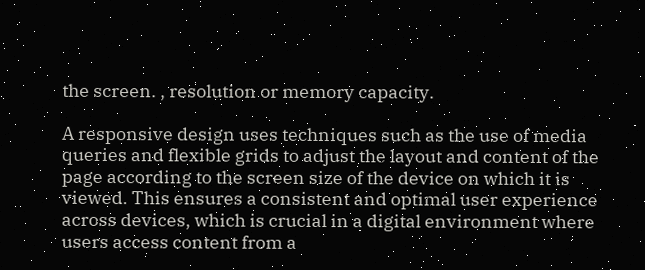the screen. , resolution or memory capacity.

A responsive design uses techniques such as the use of media queries and flexible grids to adjust the layout and content of the page according to the screen size of the device on which it is viewed. This ensures a consistent and optimal user experience across devices, which is crucial in a digital environment where users access content from a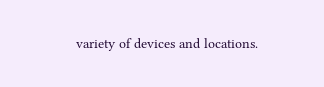variety of devices and locations.